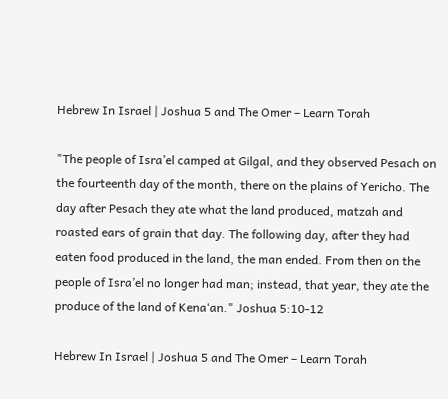Hebrew In Israel | Joshua 5 and The Omer – Learn Torah

"The people of Isra’el camped at Gilgal, and they observed Pesach on the fourteenth day of the month, there on the plains of Yericho. The day after Pesach they ate what the land produced, matzah and roasted ears of grain that day. The following day, after they had eaten food produced in the land, the man ended. From then on the people of Isra’el no longer had man; instead, that year, they ate the produce of the land of Kena‘an." Joshua 5:10-12

Hebrew In Israel | Joshua 5 and The Omer – Learn Torah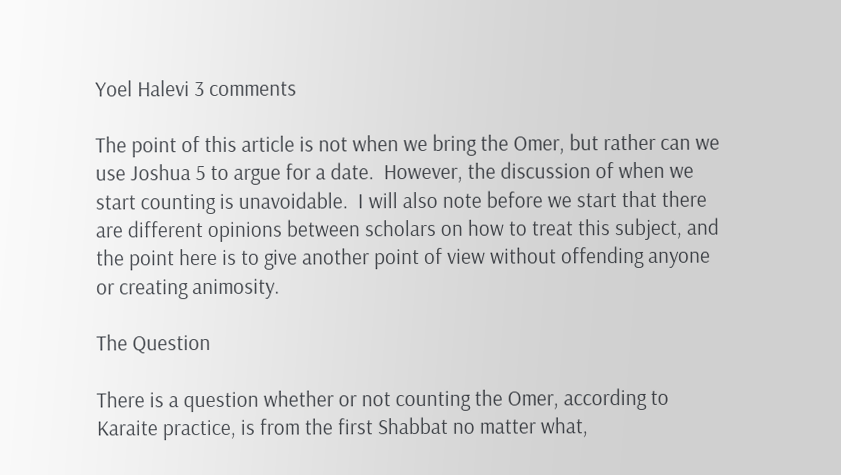Yoel Halevi 3 comments

The point of this article is not when we bring the Omer, but rather can we use Joshua 5 to argue for a date.  However, the discussion of when we start counting is unavoidable.  I will also note before we start that there are different opinions between scholars on how to treat this subject, and the point here is to give another point of view without offending anyone or creating animosity.

The Question

There is a question whether or not counting the Omer, according to Karaite practice, is from the first Shabbat no matter what,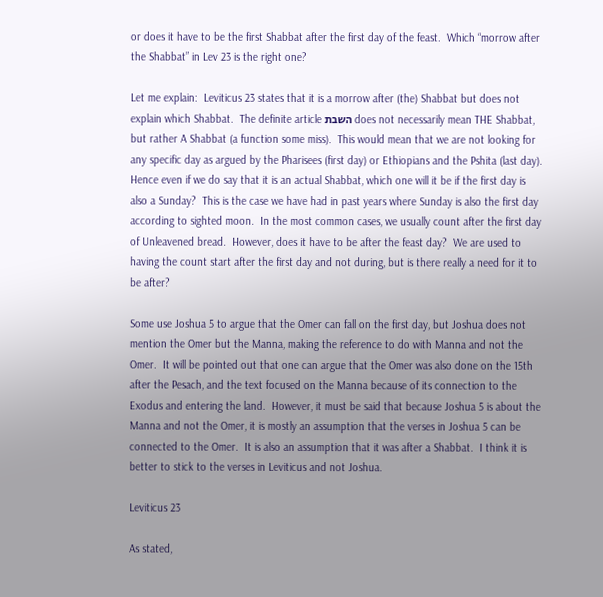or does it have to be the first Shabbat after the first day of the feast.  Which “morrow after the Shabbat” in Lev 23 is the right one?

Let me explain:  Leviticus 23 states that it is a morrow after (the) Shabbat but does not explain which Shabbat.  The definite article השבת does not necessarily mean THE Shabbat, but rather A Shabbat (a function some miss).  This would mean that we are not looking for any specific day as argued by the Pharisees (first day) or Ethiopians and the Pshita (last day).  Hence even if we do say that it is an actual Shabbat, which one will it be if the first day is also a Sunday?  This is the case we have had in past years where Sunday is also the first day according to sighted moon.  In the most common cases, we usually count after the first day of Unleavened bread.  However, does it have to be after the feast day?  We are used to having the count start after the first day and not during, but is there really a need for it to be after?

Some use Joshua 5 to argue that the Omer can fall on the first day, but Joshua does not mention the Omer but the Manna, making the reference to do with Manna and not the Omer.  It will be pointed out that one can argue that the Omer was also done on the 15th after the Pesach, and the text focused on the Manna because of its connection to the Exodus and entering the land.  However, it must be said that because Joshua 5 is about the Manna and not the Omer, it is mostly an assumption that the verses in Joshua 5 can be connected to the Omer.  It is also an assumption that it was after a Shabbat.  I think it is better to stick to the verses in Leviticus and not Joshua.

Leviticus 23

As stated,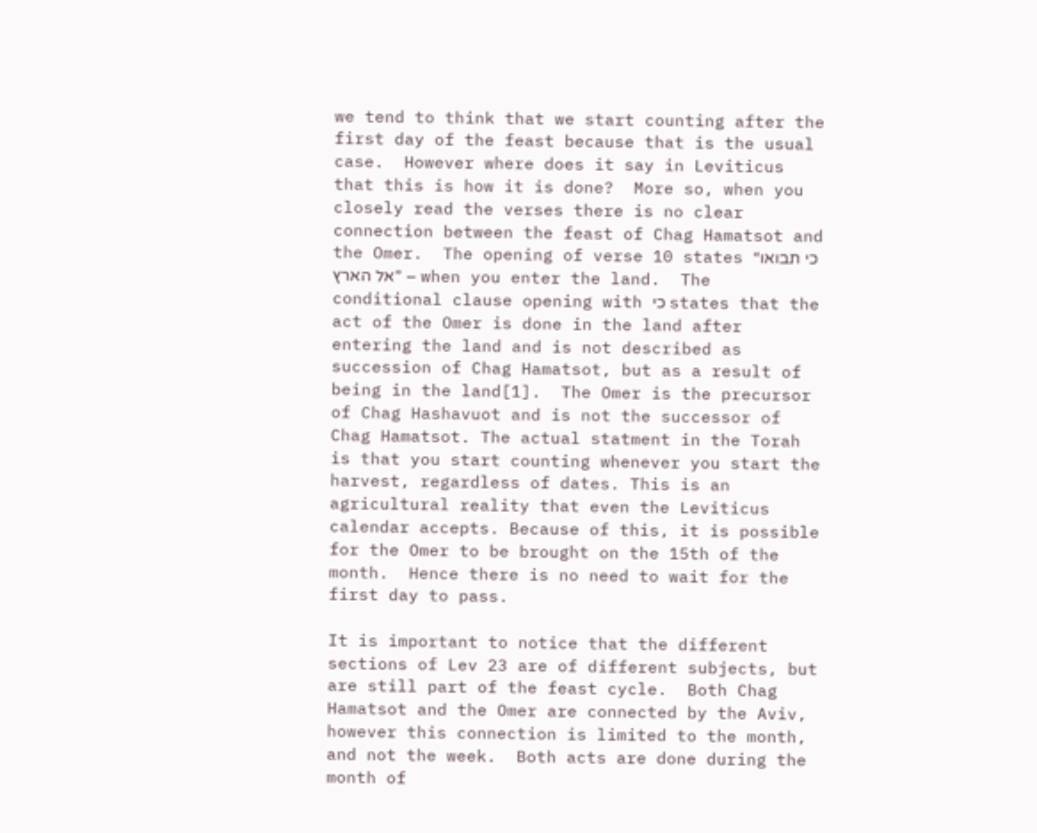we tend to think that we start counting after the first day of the feast because that is the usual case.  However where does it say in Leviticus that this is how it is done?  More so, when you closely read the verses there is no clear connection between the feast of Chag Hamatsot and the Omer.  The opening of verse 10 states “כי תבואו אל הארץ” – when you enter the land.  The conditional clause opening with כי states that the act of the Omer is done in the land after entering the land and is not described as succession of Chag Hamatsot, but as a result of being in the land[1].  The Omer is the precursor of Chag Hashavuot and is not the successor of Chag Hamatsot. The actual statment in the Torah is that you start counting whenever you start the harvest, regardless of dates. This is an agricultural reality that even the Leviticus calendar accepts. Because of this, it is possible for the Omer to be brought on the 15th of the month.  Hence there is no need to wait for the first day to pass.

It is important to notice that the different sections of Lev 23 are of different subjects, but are still part of the feast cycle.  Both Chag Hamatsot and the Omer are connected by the Aviv, however this connection is limited to the month, and not the week.  Both acts are done during the month of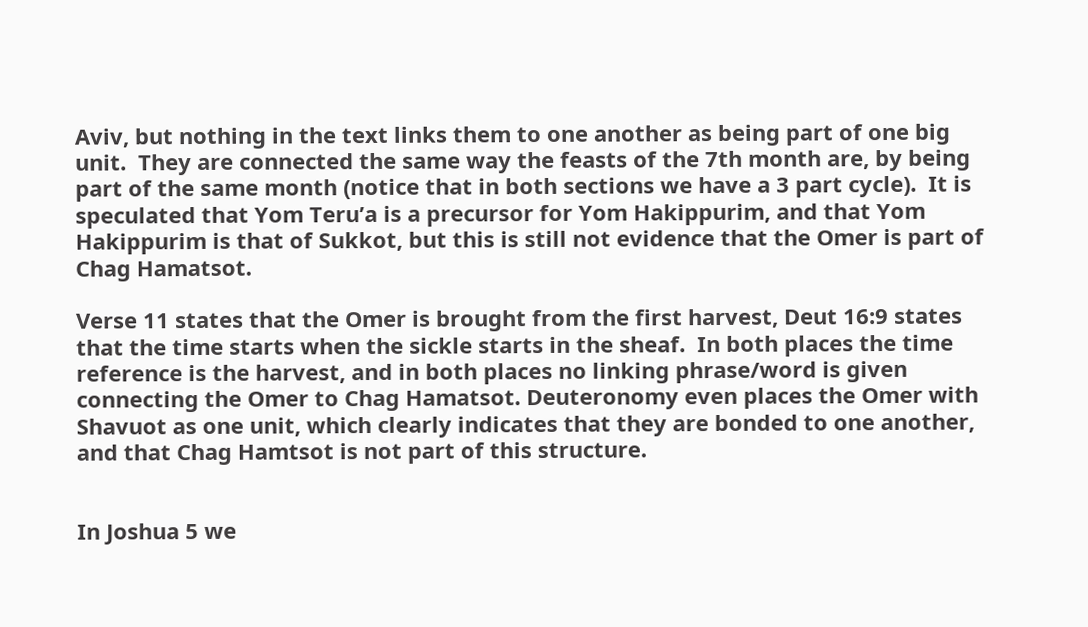Aviv, but nothing in the text links them to one another as being part of one big unit.  They are connected the same way the feasts of the 7th month are, by being part of the same month (notice that in both sections we have a 3 part cycle).  It is speculated that Yom Teru’a is a precursor for Yom Hakippurim, and that Yom Hakippurim is that of Sukkot, but this is still not evidence that the Omer is part of Chag Hamatsot.

Verse 11 states that the Omer is brought from the first harvest, Deut 16:9 states that the time starts when the sickle starts in the sheaf.  In both places the time reference is the harvest, and in both places no linking phrase/word is given connecting the Omer to Chag Hamatsot. Deuteronomy even places the Omer with Shavuot as one unit, which clearly indicates that they are bonded to one another, and that Chag Hamtsot is not part of this structure.


In Joshua 5 we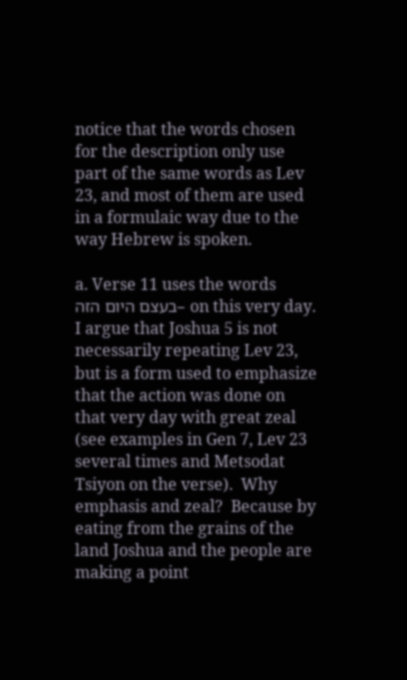notice that the words chosen for the description only use part of the same words as Lev 23, and most of them are used in a formulaic way due to the way Hebrew is spoken.

a. Verse 11 uses the words בעצם היום הזה– on this very day.  I argue that Joshua 5 is not necessarily repeating Lev 23, but is a form used to emphasize that the action was done on that very day with great zeal (see examples in Gen 7, Lev 23 several times and Metsodat Tsiyon on the verse).  Why emphasis and zeal?  Because by eating from the grains of the land Joshua and the people are making a point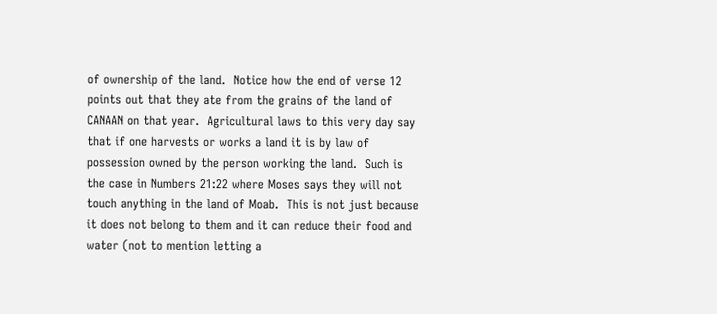of ownership of the land.  Notice how the end of verse 12 points out that they ate from the grains of the land of CANAAN on that year.  Agricultural laws to this very day say that if one harvests or works a land it is by law of possession owned by the person working the land.  Such is the case in Numbers 21:22 where Moses says they will not touch anything in the land of Moab.  This is not just because it does not belong to them and it can reduce their food and water (not to mention letting a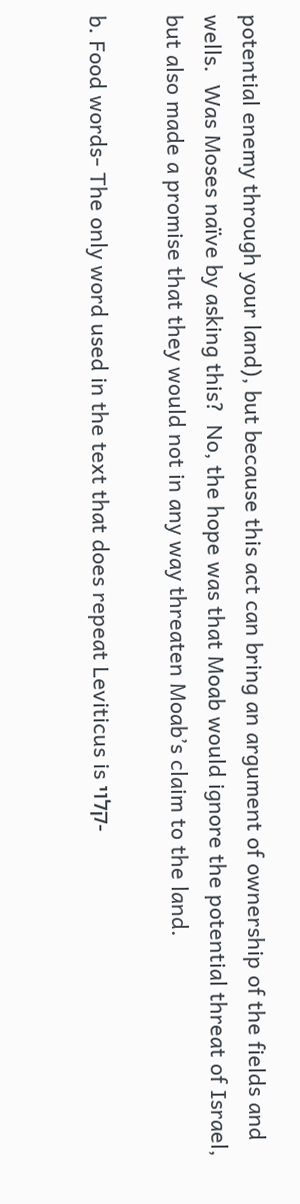potential enemy through your land), but because this act can bring an argument of ownership of the fields and wells.  Was Moses naïve by asking this?  No, the hope was that Moab would ignore the potential threat of Israel, but also made a promise that they would not in any way threaten Moab’s claim to the land.

b. Food words- The only word used in the text that does repeat Leviticus is קלוי-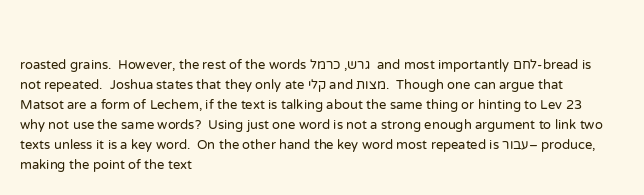roasted grains.  However, the rest of the words גרש, כרמל  and most importantly לחם-bread is not repeated.  Joshua states that they only ate קלי and מצות.  Though one can argue that Matsot are a form of Lechem, if the text is talking about the same thing or hinting to Lev 23 why not use the same words?  Using just one word is not a strong enough argument to link two texts unless it is a key word.  On the other hand the key word most repeated is עבור– produce, making the point of the text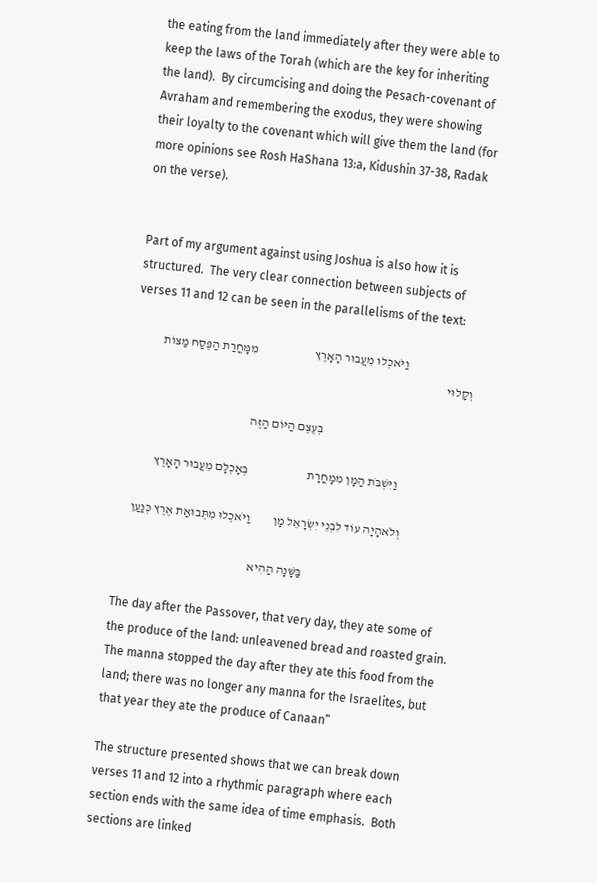the eating from the land immediately after they were able to keep the laws of the Torah (which are the key for inheriting the land).  By circumcising and doing the Pesach-covenant of Avraham and remembering the exodus, they were showing their loyalty to the covenant which will give them the land (for more opinions see Rosh HaShana 13:a, Kidushin 37-38, Radak on the verse).


Part of my argument against using Joshua is also how it is structured.  The very clear connection between subjects of verses 11 and 12 can be seen in the parallelisms of the text:

                           וַיֹּאכְלוּ מֵעֲבוּר הָאָרֶץ                       מִמָּחֳרַת הַפֶּסַח מַצּוֹת וְקָלוּי

                                                           בְּעֶצֶם הַיּוֹם הַזֶּה

                           וַיִּשְׁבֹּת הַמָּן מִמָּחֳרָת                        בְּאָכְלָם מֵעֲבוּר הָאָרֶץ

                        וְלֹאהָיָה עוֹד לִבְנֵי יִשְׂרָאֵל מָן         וַיֹּאכְלוּ מִתְּבוּאַת אֶרֶץ כְּנַעַן

                                                              בַּשָּׁנָה הַהִיא

The day after the Passover, that very day, they ate some of the produce of the land: unleavened bread and roasted grain.  The manna stopped the day after they ate this food from the land; there was no longer any manna for the Israelites, but that year they ate the produce of Canaan”

The structure presented shows that we can break down verses 11 and 12 into a rhythmic paragraph where each section ends with the same idea of time emphasis.  Both sections are linked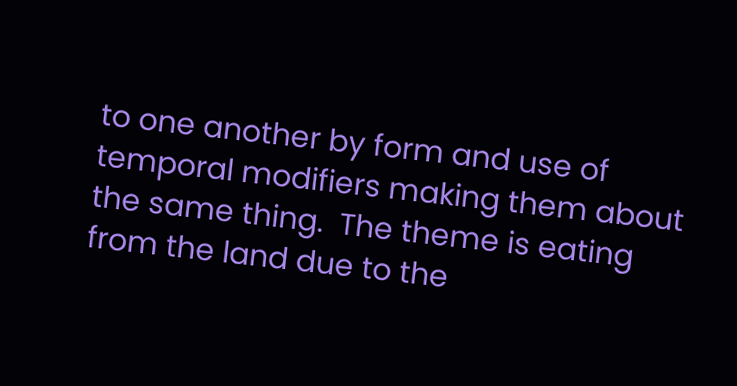to one another by form and use of temporal modifiers making them about the same thing.  The theme is eating from the land due to the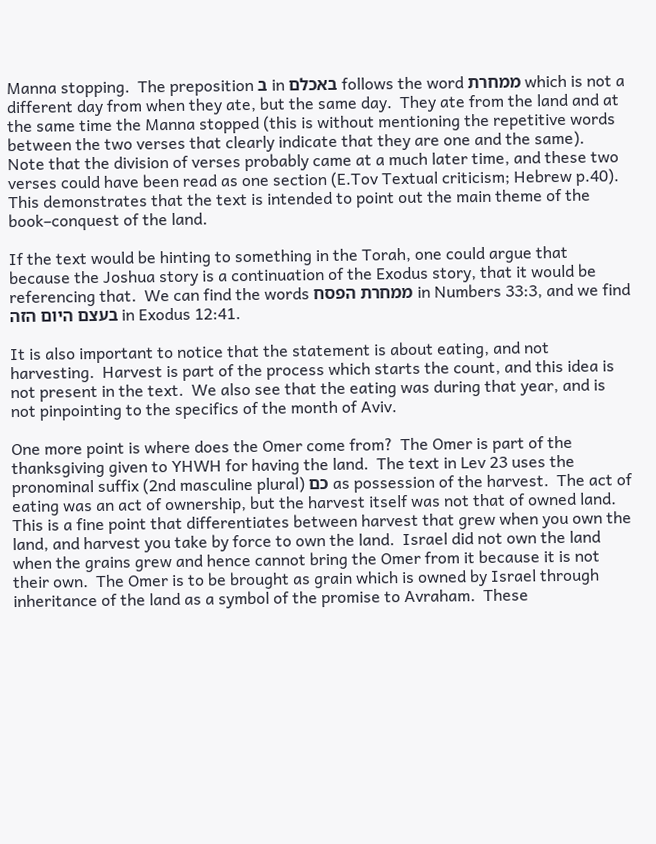Manna stopping.  The preposition ב in באכלם follows the word ממחרת which is not a different day from when they ate, but the same day.  They ate from the land and at the same time the Manna stopped (this is without mentioning the repetitive words between the two verses that clearly indicate that they are one and the same).  Note that the division of verses probably came at a much later time, and these two verses could have been read as one section (E.Tov Textual criticism; Hebrew p.40).  This demonstrates that the text is intended to point out the main theme of the book–conquest of the land.

If the text would be hinting to something in the Torah, one could argue that because the Joshua story is a continuation of the Exodus story, that it would be referencing that.  We can find the words ממחרת הפסח in Numbers 33:3, and we find בעצם היום הזה in Exodus 12:41.

It is also important to notice that the statement is about eating, and not harvesting.  Harvest is part of the process which starts the count, and this idea is not present in the text.  We also see that the eating was during that year, and is not pinpointing to the specifics of the month of Aviv.

One more point is where does the Omer come from?  The Omer is part of the thanksgiving given to YHWH for having the land.  The text in Lev 23 uses the pronominal suffix (2nd masculine plural) כם as possession of the harvest.  The act of eating was an act of ownership, but the harvest itself was not that of owned land.  This is a fine point that differentiates between harvest that grew when you own the land, and harvest you take by force to own the land.  Israel did not own the land when the grains grew and hence cannot bring the Omer from it because it is not their own.  The Omer is to be brought as grain which is owned by Israel through inheritance of the land as a symbol of the promise to Avraham.  These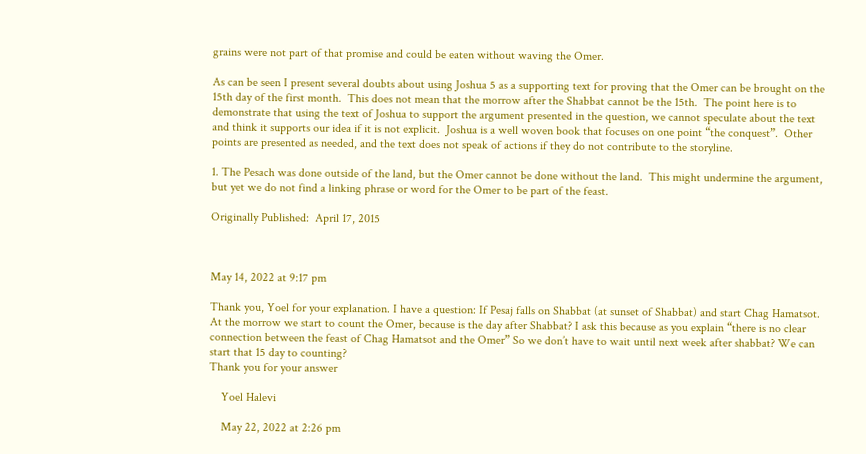grains were not part of that promise and could be eaten without waving the Omer.

As can be seen I present several doubts about using Joshua 5 as a supporting text for proving that the Omer can be brought on the 15th day of the first month.  This does not mean that the morrow after the Shabbat cannot be the 15th.  The point here is to demonstrate that using the text of Joshua to support the argument presented in the question, we cannot speculate about the text and think it supports our idea if it is not explicit.  Joshua is a well woven book that focuses on one point “the conquest”.  Other points are presented as needed, and the text does not speak of actions if they do not contribute to the storyline.

1. The Pesach was done outside of the land, but the Omer cannot be done without the land.  This might undermine the argument, but yet we do not find a linking phrase or word for the Omer to be part of the feast.

Originally Published:  April 17, 2015



May 14, 2022 at 9:17 pm

Thank you, Yoel for your explanation. I have a question: If Pesaj falls on Shabbat (at sunset of Shabbat) and start Chag Hamatsot. At the morrow we start to count the Omer, because is the day after Shabbat? I ask this because as you explain “there is no clear connection between the feast of Chag Hamatsot and the Omer” So we don’t have to wait until next week after shabbat? We can start that 15 day to counting?
Thank you for your answer

    Yoel Halevi

    May 22, 2022 at 2:26 pm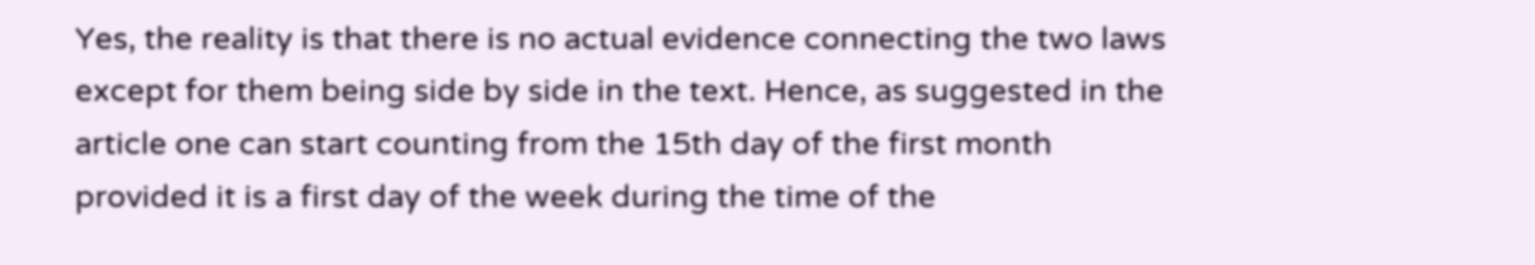Yes, the reality is that there is no actual evidence connecting the two laws except for them being side by side in the text. Hence, as suggested in the article one can start counting from the 15th day of the first month provided it is a first day of the week during the time of the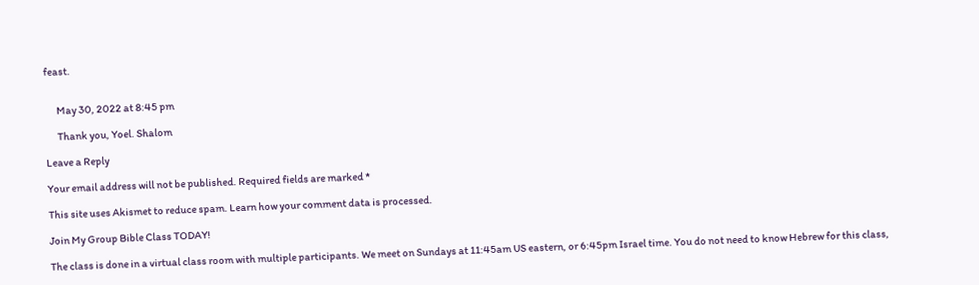feast.


      May 30, 2022 at 8:45 pm

      Thank you, Yoel. Shalom

Leave a Reply

Your email address will not be published. Required fields are marked *

This site uses Akismet to reduce spam. Learn how your comment data is processed.

Join My Group Bible Class TODAY!

The class is done in a virtual class room with multiple participants. We meet on Sundays at 11:45am US eastern, or 6:45pm Israel time. You do not need to know Hebrew for this class,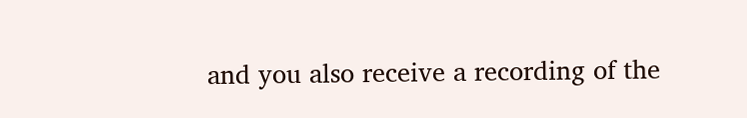and you also receive a recording of the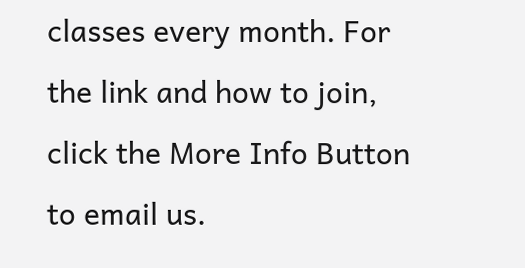classes every month. For the link and how to join, click the More Info Button to email us.